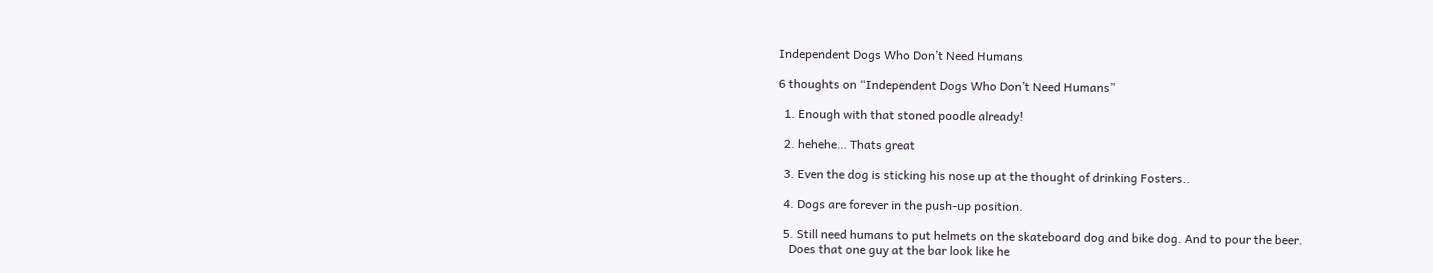Independent Dogs Who Don’t Need Humans

6 thoughts on “Independent Dogs Who Don’t Need Humans”

  1. Enough with that stoned poodle already!

  2. hehehe… Thats great

  3. Even the dog is sticking his nose up at the thought of drinking Fosters..

  4. Dogs are forever in the push-up position.

  5. Still need humans to put helmets on the skateboard dog and bike dog. And to pour the beer.
    Does that one guy at the bar look like he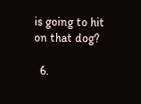is going to hit on that dog?

  6.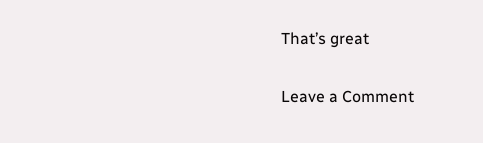That’s great

Leave a Comment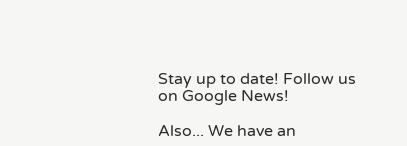Stay up to date! Follow us on Google News!

Also... We have an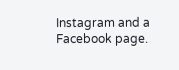Instagram and a Facebook page.